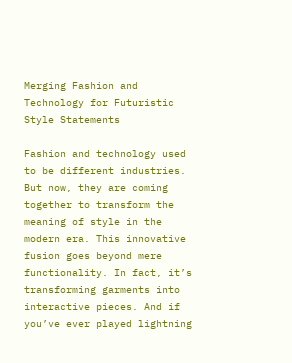Merging Fashion and Technology for Futuristic Style Statements

Fashion and technology used to be different industries. But now, they are coming together to transform the meaning of style in the modern era. This innovative fusion goes beyond mere functionality. In fact, it’s transforming garments into interactive pieces. And if you’ve ever played lightning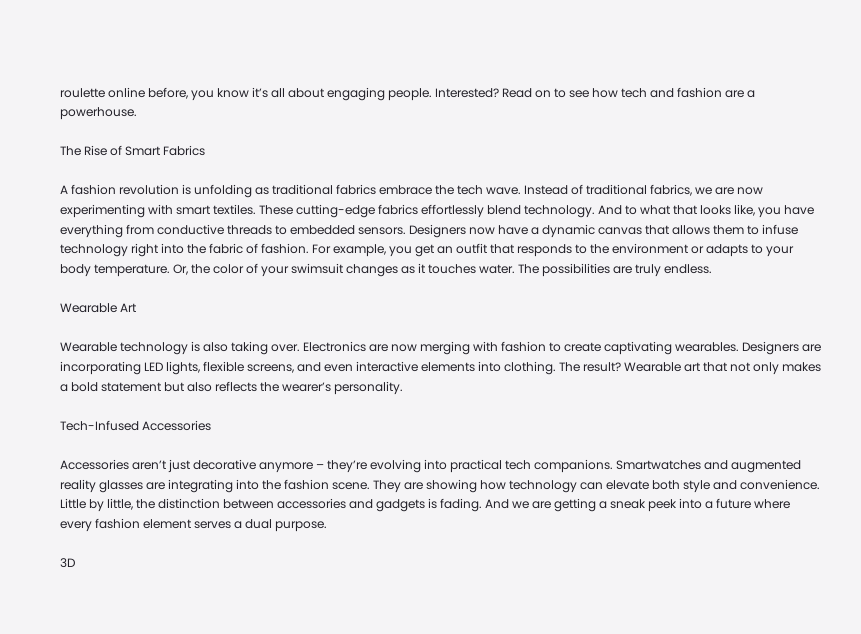roulette online before, you know it’s all about engaging people. Interested? Read on to see how tech and fashion are a powerhouse.

The Rise of Smart Fabrics

A fashion revolution is unfolding as traditional fabrics embrace the tech wave. Instead of traditional fabrics, we are now experimenting with smart textiles. These cutting-edge fabrics effortlessly blend technology. And to what that looks like, you have everything from conductive threads to embedded sensors. Designers now have a dynamic canvas that allows them to infuse technology right into the fabric of fashion. For example, you get an outfit that responds to the environment or adapts to your body temperature. Or, the color of your swimsuit changes as it touches water. The possibilities are truly endless.

Wearable Art

Wearable technology is also taking over. Electronics are now merging with fashion to create captivating wearables. Designers are incorporating LED lights, flexible screens, and even interactive elements into clothing. The result? Wearable art that not only makes a bold statement but also reflects the wearer’s personality.

Tech-Infused Accessories

Accessories aren’t just decorative anymore – they’re evolving into practical tech companions. Smartwatches and augmented reality glasses are integrating into the fashion scene. They are showing how technology can elevate both style and convenience. Little by little, the distinction between accessories and gadgets is fading. And we are getting a sneak peek into a future where every fashion element serves a dual purpose.

3D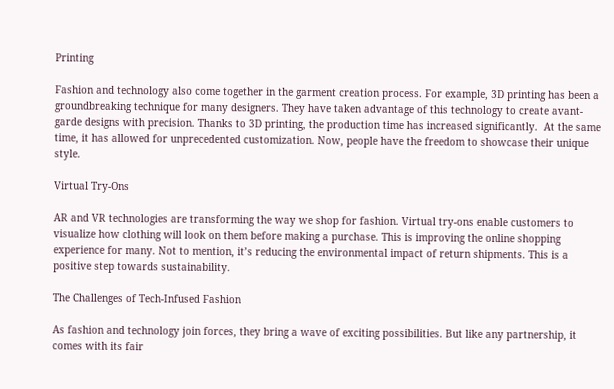Printing

Fashion and technology also come together in the garment creation process. For example, 3D printing has been a groundbreaking technique for many designers. They have taken advantage of this technology to create avant-garde designs with precision. Thanks to 3D printing, the production time has increased significantly.  At the same time, it has allowed for unprecedented customization. Now, people have the freedom to showcase their unique style.

Virtual Try-Ons

AR and VR technologies are transforming the way we shop for fashion. Virtual try-ons enable customers to visualize how clothing will look on them before making a purchase. This is improving the online shopping experience for many. Not to mention, it’s reducing the environmental impact of return shipments. This is a positive step towards sustainability.

The Challenges of Tech-Infused Fashion

As fashion and technology join forces, they bring a wave of exciting possibilities. But like any partnership, it comes with its fair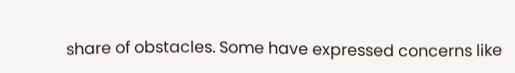share of obstacles. Some have expressed concerns like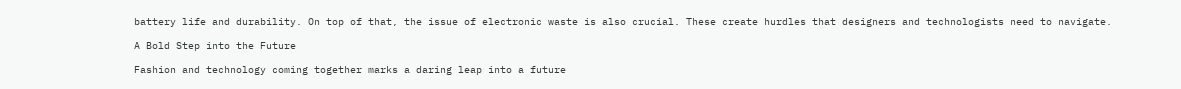battery life and durability. On top of that, the issue of electronic waste is also crucial. These create hurdles that designers and technologists need to navigate.

A Bold Step into the Future

Fashion and technology coming together marks a daring leap into a future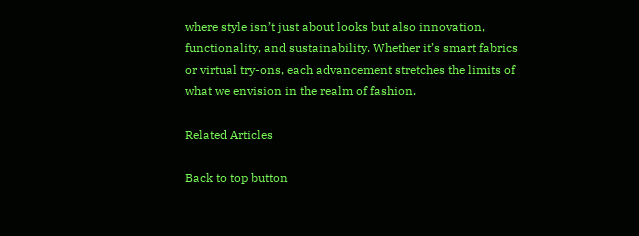where style isn’t just about looks but also innovation, functionality, and sustainability. Whether it’s smart fabrics or virtual try-ons, each advancement stretches the limits of what we envision in the realm of fashion.

Related Articles

Back to top button